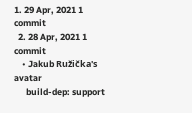1. 29 Apr, 2021 1 commit
  2. 28 Apr, 2021 1 commit
    • Jakub Ružička's avatar
      build-dep: support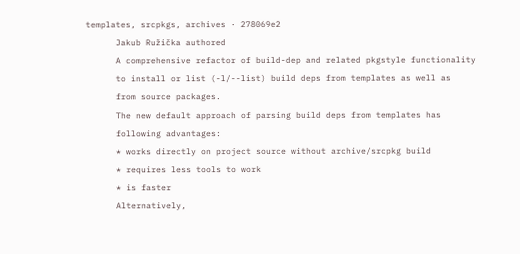templates, srcpkgs, archives · 278069e2
      Jakub Ružička authored
      A comprehensive refactor of build-dep and related pkgstyle functionality
      to install or list (-l/--list) build deps from templates as well as
      from source packages.
      The new default approach of parsing build deps from templates has
      following advantages:
      * works directly on project source without archive/srcpkg build
      * requires less tools to work
      * is faster
      Alternatively,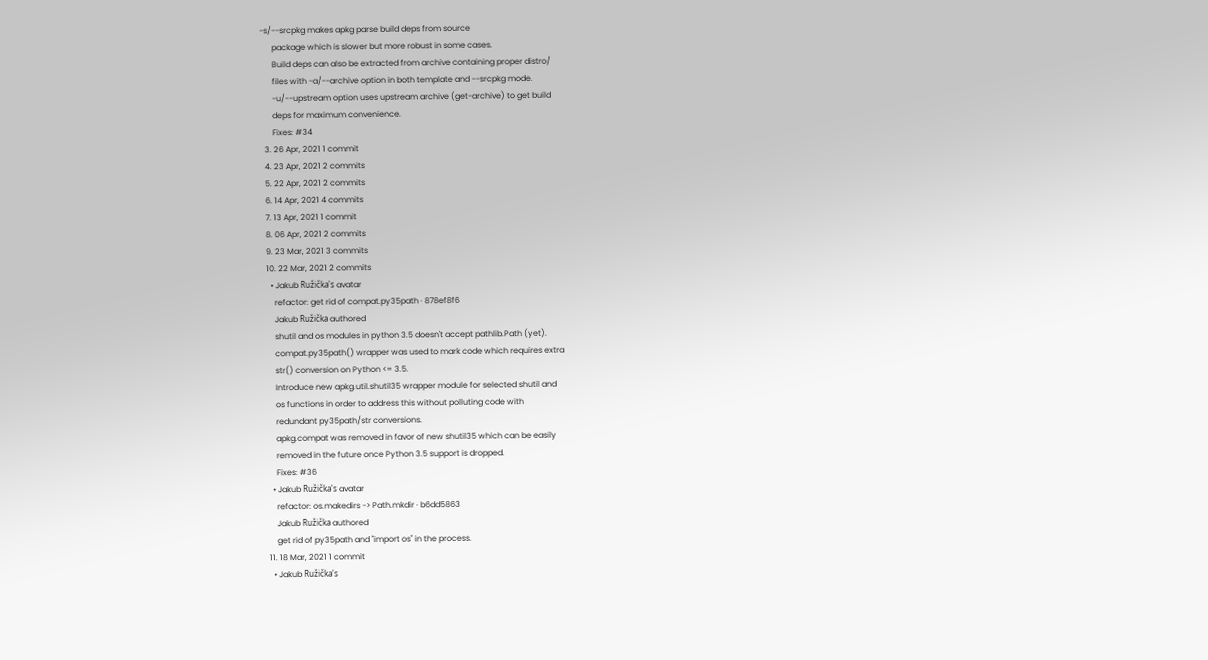-s/--srcpkg makes apkg parse build deps from source
      package which is slower but more robust in some cases.
      Build deps can also be extracted from archive containing proper distro/
      files with -a/--archive option in both template and --srcpkg mode.
      -u/--upstream option uses upstream archive (get-archive) to get build
      deps for maximum convenience.
      Fixes: #34
  3. 26 Apr, 2021 1 commit
  4. 23 Apr, 2021 2 commits
  5. 22 Apr, 2021 2 commits
  6. 14 Apr, 2021 4 commits
  7. 13 Apr, 2021 1 commit
  8. 06 Apr, 2021 2 commits
  9. 23 Mar, 2021 3 commits
  10. 22 Mar, 2021 2 commits
    • Jakub Ružička's avatar
      refactor: get rid of compat.py35path · 878ef8f6
      Jakub Ružička authored
      shutil and os modules in python 3.5 doesn't accept pathlib.Path (yet).
      compat.py35path() wrapper was used to mark code which requires extra
      str() conversion on Python <= 3.5.
      Introduce new apkg.util.shutil35 wrapper module for selected shutil and
      os functions in order to address this without polluting code with
      redundant py35path/str conversions.
      apkg.compat was removed in favor of new shutil35 which can be easily
      removed in the future once Python 3.5 support is dropped.
      Fixes: #36
    • Jakub Ružička's avatar
      refactor: os.makedirs -> Path.mkdir · b6dd5863
      Jakub Ružička authored
      get rid of py35path and "import os" in the process.
  11. 18 Mar, 2021 1 commit
    • Jakub Ružička's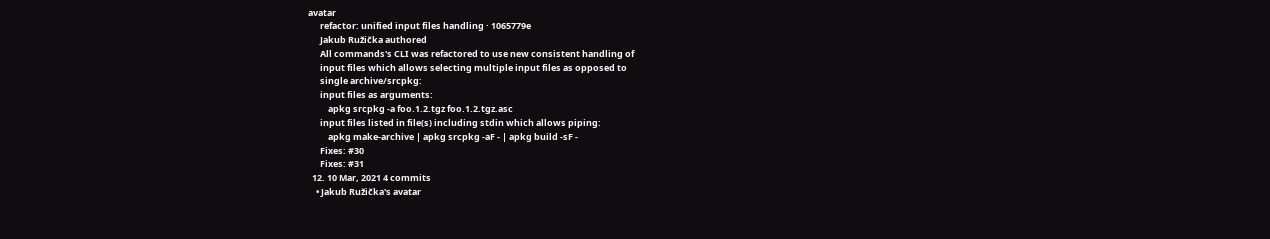avatar
      refactor: unified input files handling · 1065779e
      Jakub Ružička authored
      All commands's CLI was refactored to use new consistent handling of
      input files which allows selecting multiple input files as opposed to
      single archive/srcpkg:
      input files as arguments:
          apkg srcpkg -a foo.1.2.tgz foo.1.2.tgz.asc
      input files listed in file(s) including stdin which allows piping:
          apkg make-archive | apkg srcpkg -aF - | apkg build -sF -
      Fixes: #30
      Fixes: #31
  12. 10 Mar, 2021 4 commits
    • Jakub Ružička's avatar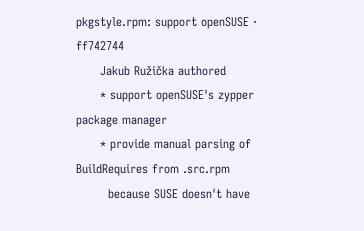pkgstyle.rpm: support openSUSE · ff742744
      Jakub Ružička authored
      * support openSUSE's zypper package manager
      * provide manual parsing of BuildRequires from .src.rpm
        because SUSE doesn't have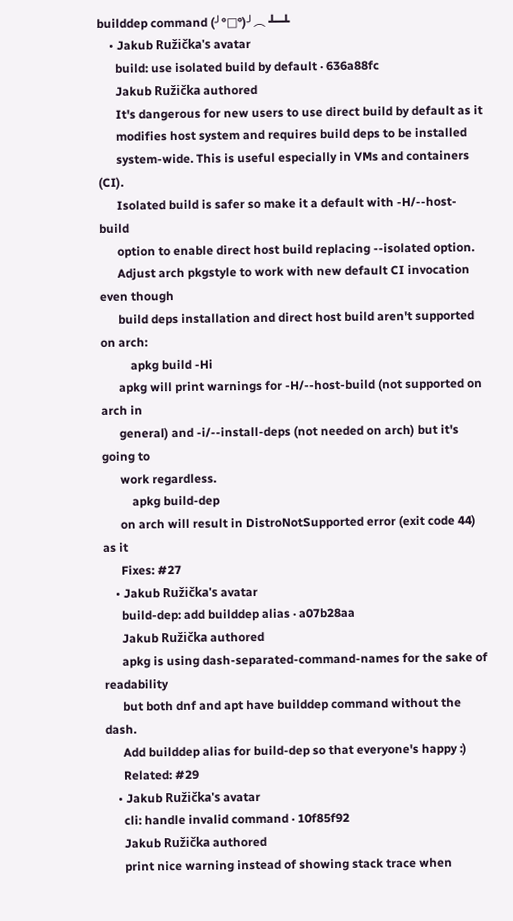builddep command (╯°□°)╯︵ ┻━┻
    • Jakub Ružička's avatar
      build: use isolated build by default · 636a88fc
      Jakub Ružička authored
      It's dangerous for new users to use direct build by default as it
      modifies host system and requires build deps to be installed
      system-wide. This is useful especially in VMs and containers (CI).
      Isolated build is safer so make it a default with -H/--host-build
      option to enable direct host build replacing --isolated option.
      Adjust arch pkgstyle to work with new default CI invocation even though
      build deps installation and direct host build aren't supported on arch:
          apkg build -Hi
      apkg will print warnings for -H/--host-build (not supported on arch in
      general) and -i/--install-deps (not needed on arch) but it's going to
      work regardless.
          apkg build-dep
      on arch will result in DistroNotSupported error (exit code 44) as it
      Fixes: #27
    • Jakub Ružička's avatar
      build-dep: add builddep alias · a07b28aa
      Jakub Ružička authored
      apkg is using dash-separated-command-names for the sake of readability
      but both dnf and apt have builddep command without the dash.
      Add builddep alias for build-dep so that everyone's happy :)
      Related: #29
    • Jakub Ružička's avatar
      cli: handle invalid command · 10f85f92
      Jakub Ružička authored
      print nice warning instead of showing stack trace when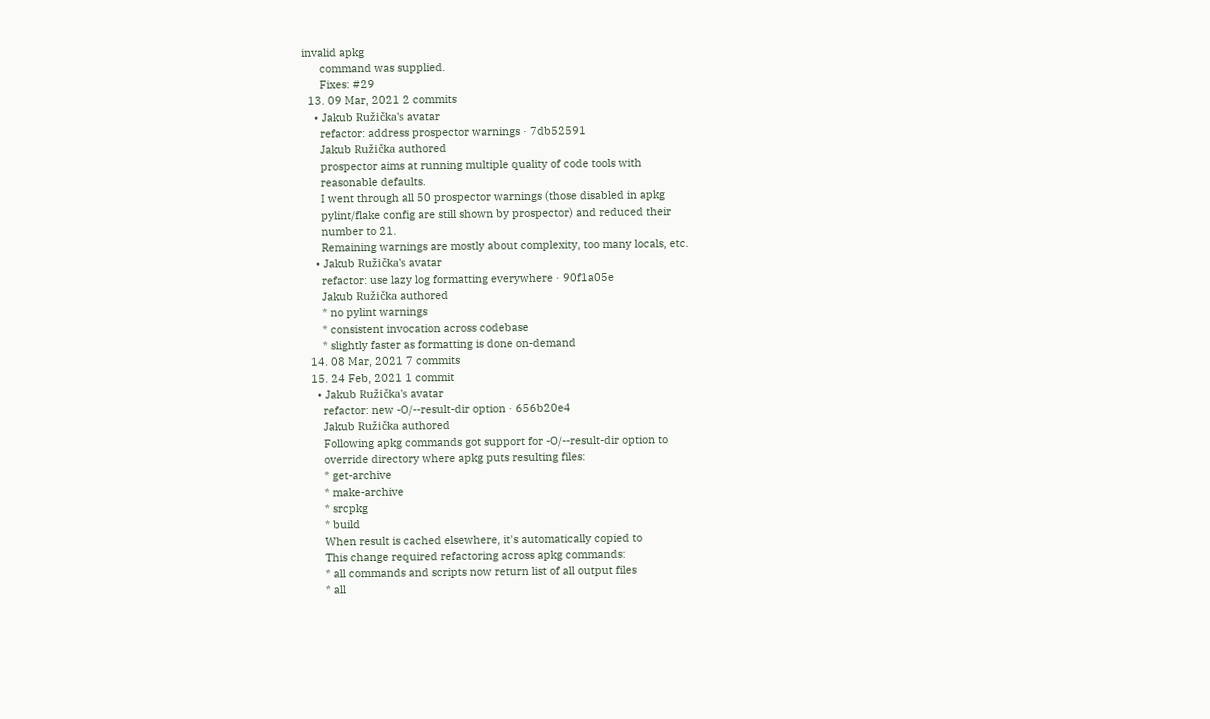invalid apkg
      command was supplied.
      Fixes: #29
  13. 09 Mar, 2021 2 commits
    • Jakub Ružička's avatar
      refactor: address prospector warnings · 7db52591
      Jakub Ružička authored
      prospector aims at running multiple quality of code tools with
      reasonable defaults.
      I went through all 50 prospector warnings (those disabled in apkg
      pylint/flake config are still shown by prospector) and reduced their
      number to 21.
      Remaining warnings are mostly about complexity, too many locals, etc.
    • Jakub Ružička's avatar
      refactor: use lazy log formatting everywhere · 90f1a05e
      Jakub Ružička authored
      * no pylint warnings
      * consistent invocation across codebase
      * slightly faster as formatting is done on-demand
  14. 08 Mar, 2021 7 commits
  15. 24 Feb, 2021 1 commit
    • Jakub Ružička's avatar
      refactor: new -O/--result-dir option · 656b20e4
      Jakub Ružička authored
      Following apkg commands got support for -O/--result-dir option to
      override directory where apkg puts resulting files:
      * get-archive
      * make-archive
      * srcpkg
      * build
      When result is cached elsewhere, it's automatically copied to
      This change required refactoring across apkg commands:
      * all commands and scripts now return list of all output files
      * all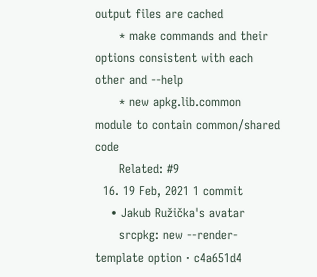output files are cached
      * make commands and their options consistent with each other and --help
      * new apkg.lib.common module to contain common/shared code
      Related: #9
  16. 19 Feb, 2021 1 commit
    • Jakub Ružička's avatar
      srcpkg: new --render-template option · c4a651d4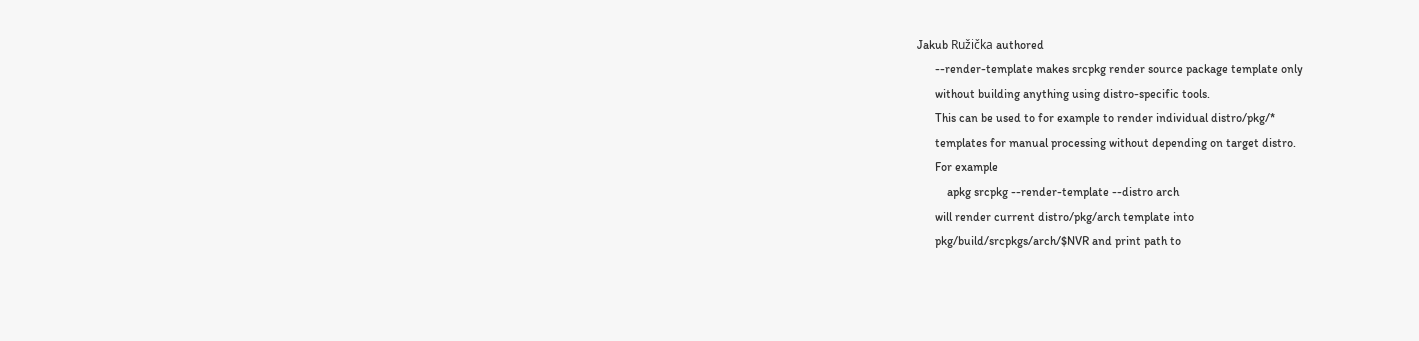Jakub Ružička authored
      --render-template makes srcpkg render source package template only
      without building anything using distro-specific tools.
      This can be used to for example to render individual distro/pkg/*
      templates for manual processing without depending on target distro.
      For example
          apkg srcpkg --render-template --distro arch
      will render current distro/pkg/arch template into
      pkg/build/srcpkgs/arch/$NVR and print path to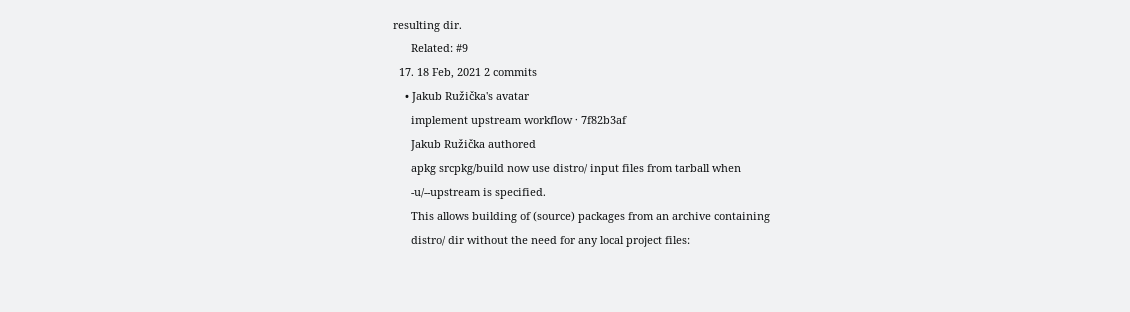resulting dir.
      Related: #9
  17. 18 Feb, 2021 2 commits
    • Jakub Ružička's avatar
      implement upstream workflow · 7f82b3af
      Jakub Ružička authored
      apkg srcpkg/build now use distro/ input files from tarball when
      -u/--upstream is specified.
      This allows building of (source) packages from an archive containing
      distro/ dir without the need for any local project files: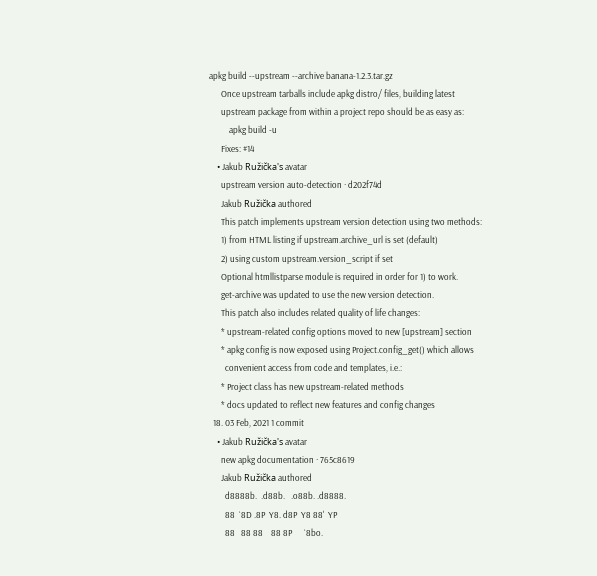apkg build --upstream --archive banana-1.2.3.tar.gz
      Once upstream tarballs include apkg distro/ files, building latest
      upstream package from within a project repo should be as easy as:
          apkg build -u
      Fixes: #14
    • Jakub Ružička's avatar
      upstream version auto-detection · d202f74d
      Jakub Ružička authored
      This patch implements upstream version detection using two methods:
      1) from HTML listing if upstream.archive_url is set (default)
      2) using custom upstream.version_script if set
      Optional htmllistparse module is required in order for 1) to work.
      get-archive was updated to use the new version detection.
      This patch also includes related quality of life changes:
      * upstream-related config options moved to new [upstream] section
      * apkg config is now exposed using Project.config_get() which allows
        convenient access from code and templates, i.e.:
      * Project class has new upstream-related methods
      * docs updated to reflect new features and config changes
  18. 03 Feb, 2021 1 commit
    • Jakub Ružička's avatar
      new apkg documentation · 765c8619
      Jakub Ružička authored
        d8888b.  .d88b.   .o88b. .d8888.
        88  `8D .8P  Y8. d8P  Y8 88'  YP
        88   88 88    88 8P      `8bo.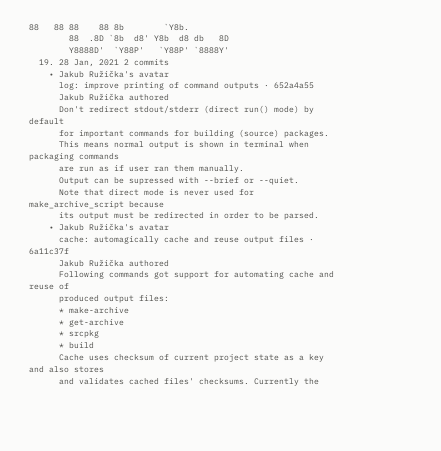88   88 88    88 8b        `Y8b.
        88  .8D `8b  d8' Y8b  d8 db   8D
        Y8888D'  `Y88P'   `Y88P' `8888Y'
  19. 28 Jan, 2021 2 commits
    • Jakub Ružička's avatar
      log: improve printing of command outputs · 652a4a55
      Jakub Ružička authored
      Don't redirect stdout/stderr (direct run() mode) by default
      for important commands for building (source) packages.
      This means normal output is shown in terminal when packaging commands
      are run as if user ran them manually.
      Output can be supressed with --brief or --quiet.
      Note that direct mode is never used for make_archive_script because
      its output must be redirected in order to be parsed.
    • Jakub Ružička's avatar
      cache: automagically cache and reuse output files · 6a11c37f
      Jakub Ružička authored
      Following commands got support for automating cache and reuse of
      produced output files:
      * make-archive
      * get-archive
      * srcpkg
      * build
      Cache uses checksum of current project state as a key and also stores
      and validates cached files' checksums. Currently the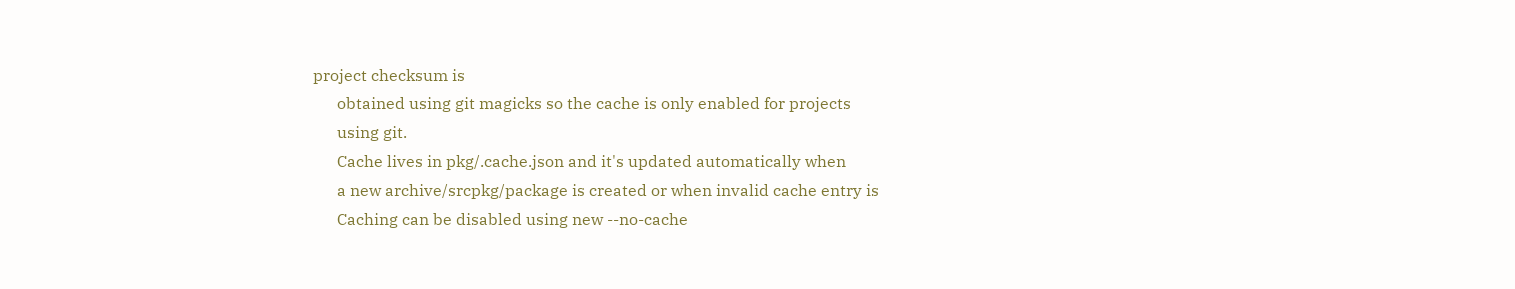project checksum is
      obtained using git magicks so the cache is only enabled for projects
      using git.
      Cache lives in pkg/.cache.json and it's updated automatically when
      a new archive/srcpkg/package is created or when invalid cache entry is
      Caching can be disabled using new --no-cache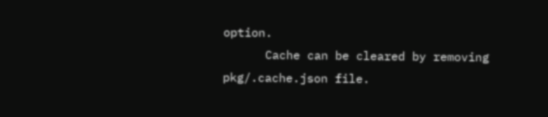option.
      Cache can be cleared by removing pkg/.cache.json file.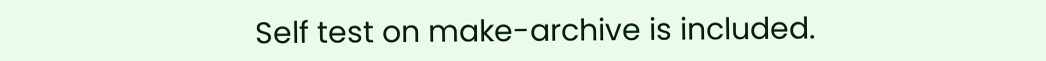Self test on make-archive is included.